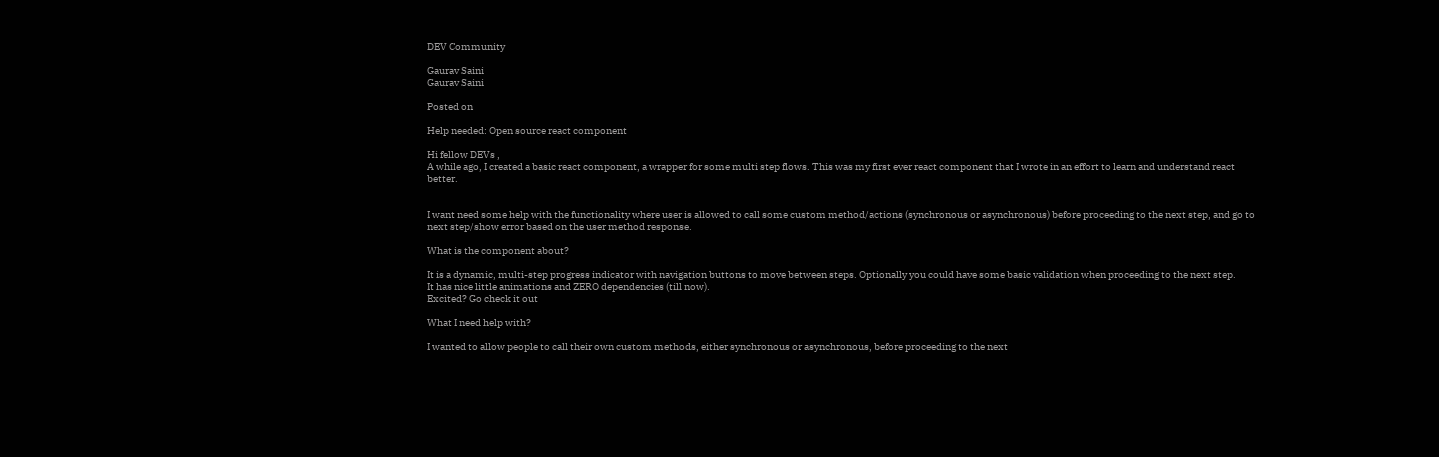DEV Community

Gaurav Saini
Gaurav Saini

Posted on

Help needed: Open source react component

Hi fellow DEVs ,
A while ago, I created a basic react component, a wrapper for some multi step flows. This was my first ever react component that I wrote in an effort to learn and understand react better.


I want need some help with the functionality where user is allowed to call some custom method/actions (synchronous or asynchronous) before proceeding to the next step, and go to next step/show error based on the user method response.

What is the component about?

It is a dynamic, multi-step progress indicator with navigation buttons to move between steps. Optionally you could have some basic validation when proceeding to the next step.
It has nice little animations and ZERO dependencies (till now).
Excited? Go check it out

What I need help with?

I wanted to allow people to call their own custom methods, either synchronous or asynchronous, before proceeding to the next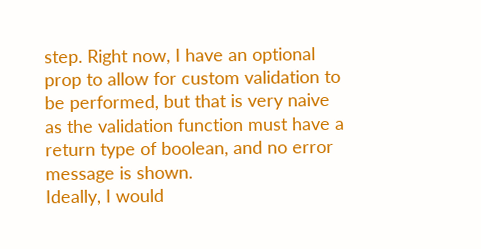step. Right now, I have an optional prop to allow for custom validation to be performed, but that is very naive as the validation function must have a return type of boolean, and no error message is shown.
Ideally, I would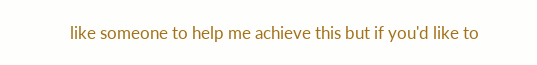like someone to help me achieve this but if you'd like to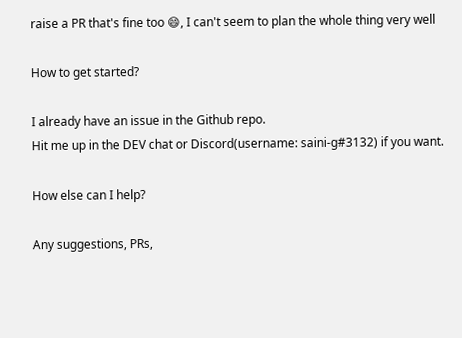raise a PR that's fine too 😄, I can't seem to plan the whole thing very well

How to get started?

I already have an issue in the Github repo.
Hit me up in the DEV chat or Discord(username: saini-g#3132) if you want.

How else can I help?

Any suggestions, PRs,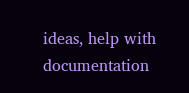ideas, help with documentation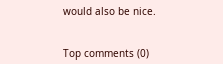would also be nice.


Top comments (0)